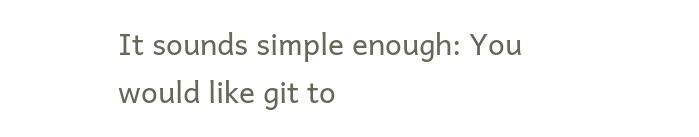It sounds simple enough: You would like git to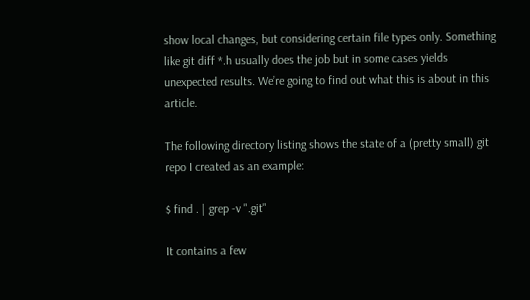show local changes, but considering certain file types only. Something like git diff *.h usually does the job but in some cases yields unexpected results. We’re going to find out what this is about in this article.

The following directory listing shows the state of a (pretty small) git repo I created as an example:

$ find . | grep -v ".git"

It contains a few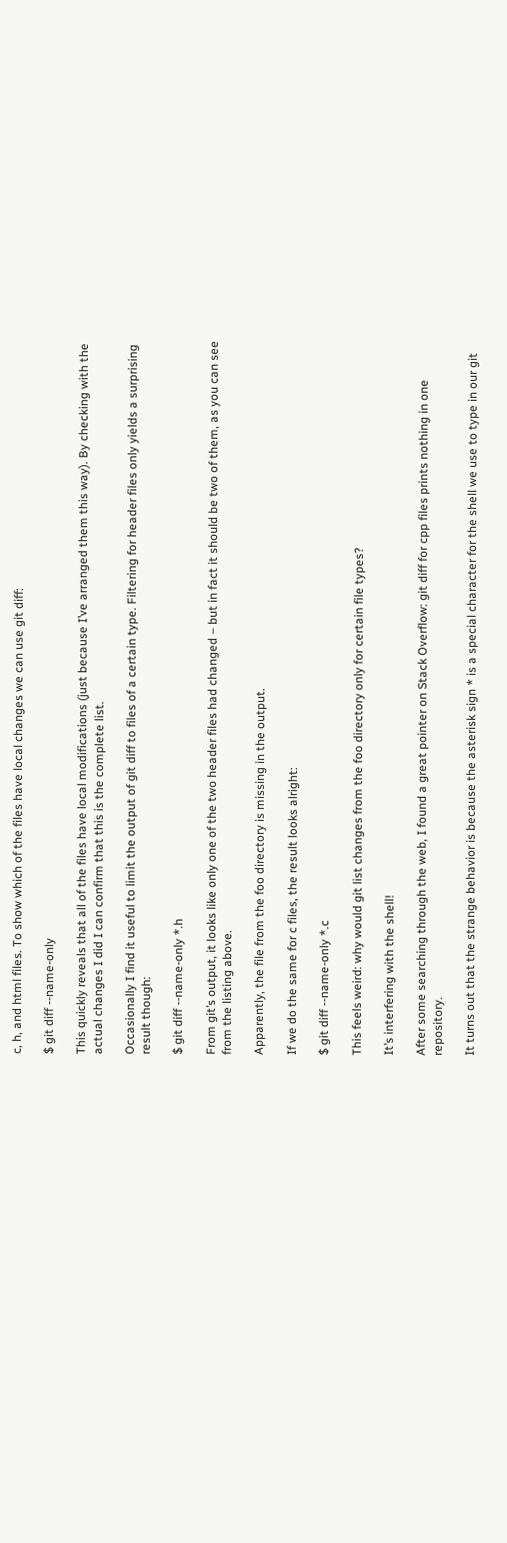c, h, and html files. To show which of the files have local changes we can use git diff:

$ git diff --name-only

This quickly reveals that all of the files have local modifications (just because I’ve arranged them this way). By checking with the actual changes I did I can confirm that this is the complete list.

Occasionally I find it useful to limit the output of git diff to files of a certain type. Filtering for header files only yields a surprising result though:

$ git diff --name-only *.h

From git’s output, it looks like only one of the two header files had changed – but in fact it should be two of them, as you can see from the listing above.

Apparently, the file from the foo directory is missing in the output.

If we do the same for c files, the result looks alright:

$ git diff --name-only *.c

This feels weird: why would git list changes from the foo directory only for certain file types?

It’s interfering with the shell!

After some searching through the web, I found a great pointer on Stack Overflow: git diff for cpp files prints nothing in one repository.

It turns out that the strange behavior is because the asterisk sign * is a special character for the shell we use to type in our git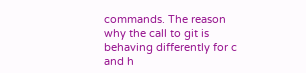commands. The reason why the call to git is behaving differently for c and h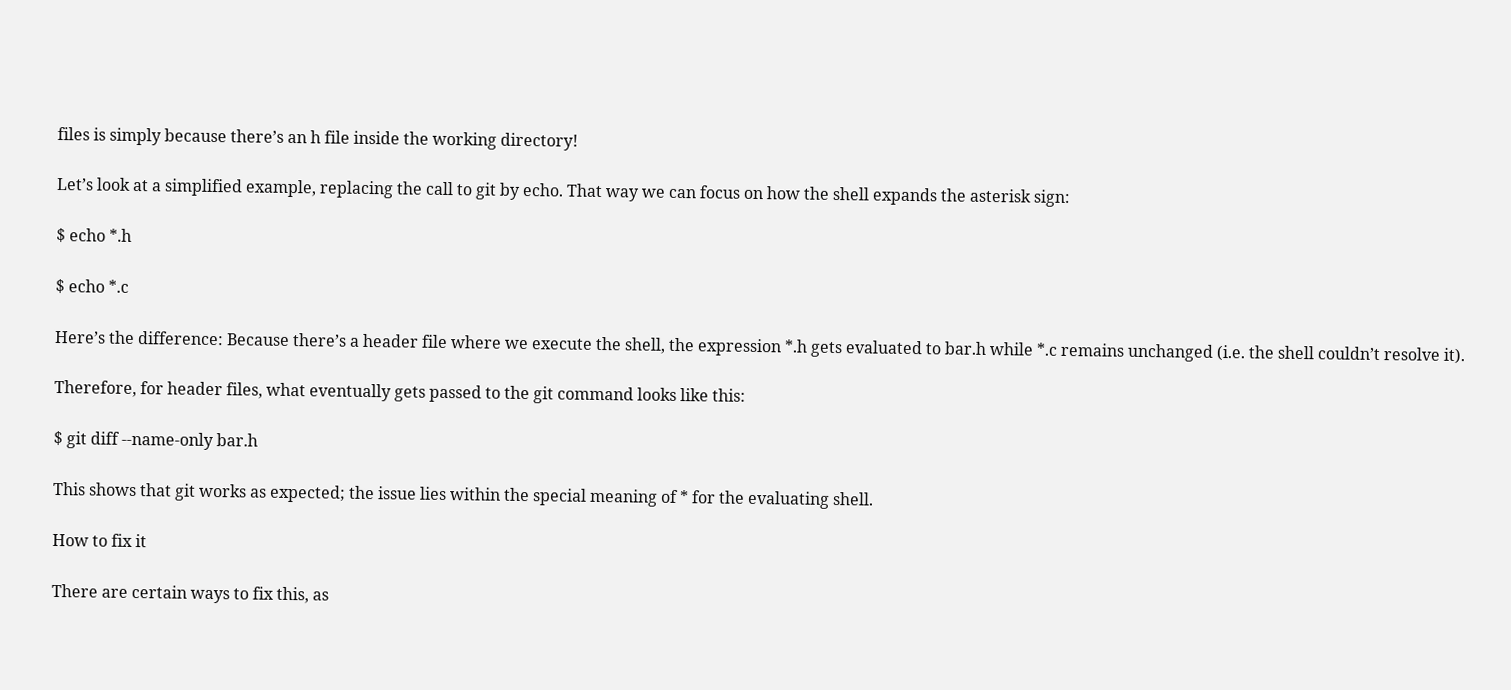files is simply because there’s an h file inside the working directory!

Let’s look at a simplified example, replacing the call to git by echo. That way we can focus on how the shell expands the asterisk sign:

$ echo *.h

$ echo *.c

Here’s the difference: Because there’s a header file where we execute the shell, the expression *.h gets evaluated to bar.h while *.c remains unchanged (i.e. the shell couldn’t resolve it).

Therefore, for header files, what eventually gets passed to the git command looks like this:

$ git diff --name-only bar.h

This shows that git works as expected; the issue lies within the special meaning of * for the evaluating shell.

How to fix it

There are certain ways to fix this, as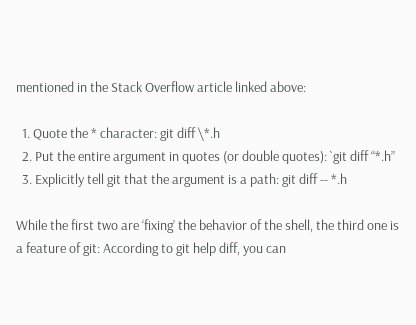mentioned in the Stack Overflow article linked above:

  1. Quote the * character: git diff \*.h
  2. Put the entire argument in quotes (or double quotes): `git diff “*.h”
  3. Explicitly tell git that the argument is a path: git diff -- *.h

While the first two are ‘fixing’ the behavior of the shell, the third one is a feature of git: According to git help diff, you can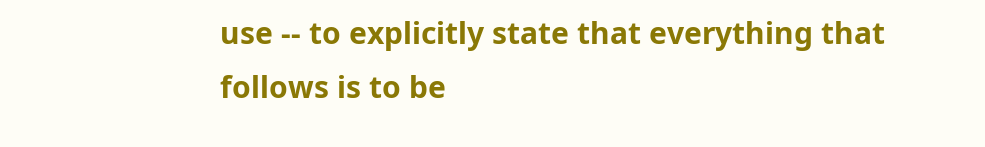use -- to explicitly state that everything that follows is to be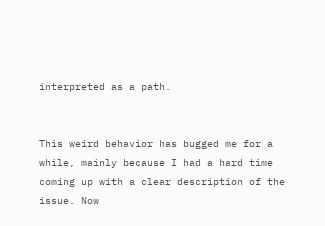interpreted as a path.


This weird behavior has bugged me for a while, mainly because I had a hard time coming up with a clear description of the issue. Now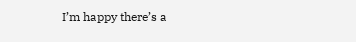I’m happy there’s a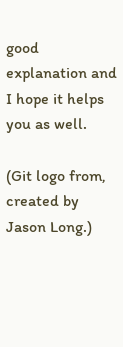good explanation and I hope it helps you as well.

(Git logo from, created by Jason Long.)